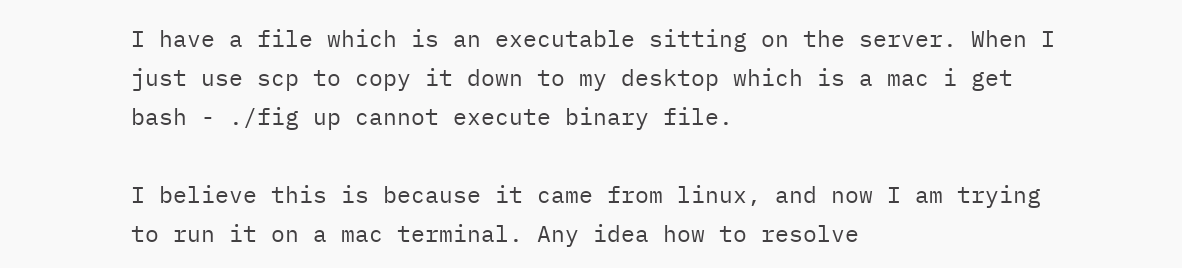I have a file which is an executable sitting on the server. When I just use scp to copy it down to my desktop which is a mac i get bash - ./fig up cannot execute binary file.

I believe this is because it came from linux, and now I am trying to run it on a mac terminal. Any idea how to resolve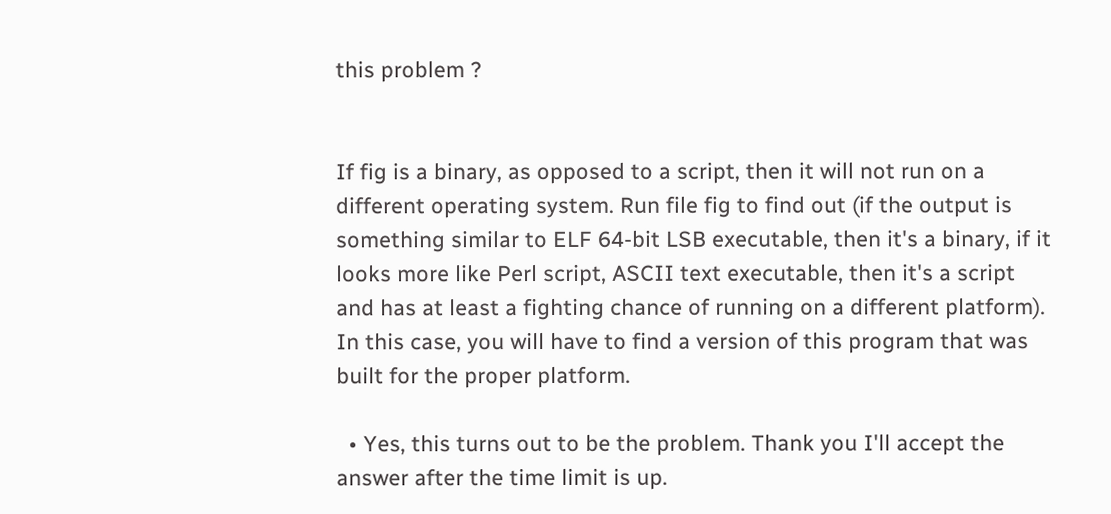this problem ?


If fig is a binary, as opposed to a script, then it will not run on a different operating system. Run file fig to find out (if the output is something similar to ELF 64-bit LSB executable, then it's a binary, if it looks more like Perl script, ASCII text executable, then it's a script and has at least a fighting chance of running on a different platform). In this case, you will have to find a version of this program that was built for the proper platform.

  • Yes, this turns out to be the problem. Thank you I'll accept the answer after the time limit is up.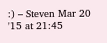:) – Steven Mar 20 '15 at 21:45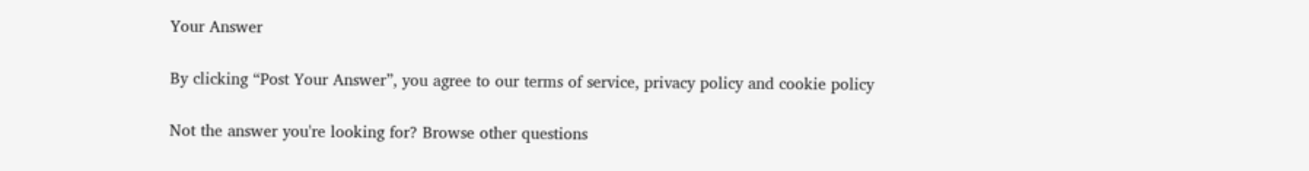Your Answer

By clicking “Post Your Answer”, you agree to our terms of service, privacy policy and cookie policy

Not the answer you're looking for? Browse other questions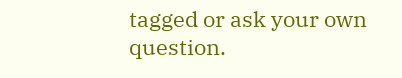tagged or ask your own question.